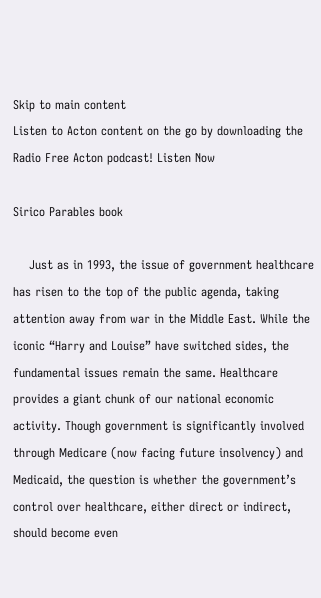Skip to main content
Listen to Acton content on the go by downloading the Radio Free Acton podcast! Listen Now

Sirico Parables book

    Just as in 1993, the issue of government healthcare has risen to the top of the public agenda, taking attention away from war in the Middle East. While the iconic “Harry and Louise” have switched sides, the fundamental issues remain the same. Healthcare provides a giant chunk of our national economic activity. Though government is significantly involved through Medicare (now facing future insolvency) and Medicaid, the question is whether the government’s control over healthcare, either direct or indirect, should become even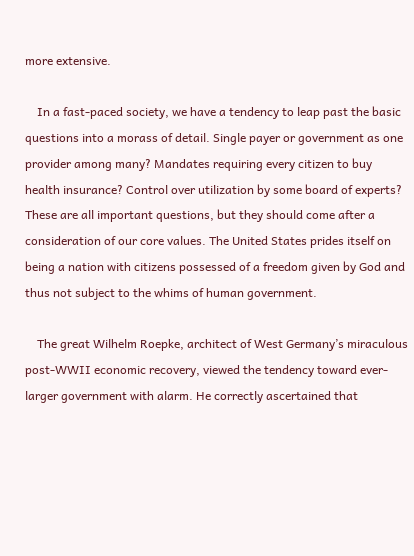more extensive.

    In a fast-paced society, we have a tendency to leap past the basic questions into a morass of detail. Single payer or government as one provider among many? Mandates requiring every citizen to buy health insurance? Control over utilization by some board of experts? These are all important questions, but they should come after a consideration of our core values. The United States prides itself on being a nation with citizens possessed of a freedom given by God and thus not subject to the whims of human government.

    The great Wilhelm Roepke, architect of West Germany’s miraculous post-WWII economic recovery, viewed the tendency toward ever-larger government with alarm. He correctly ascertained that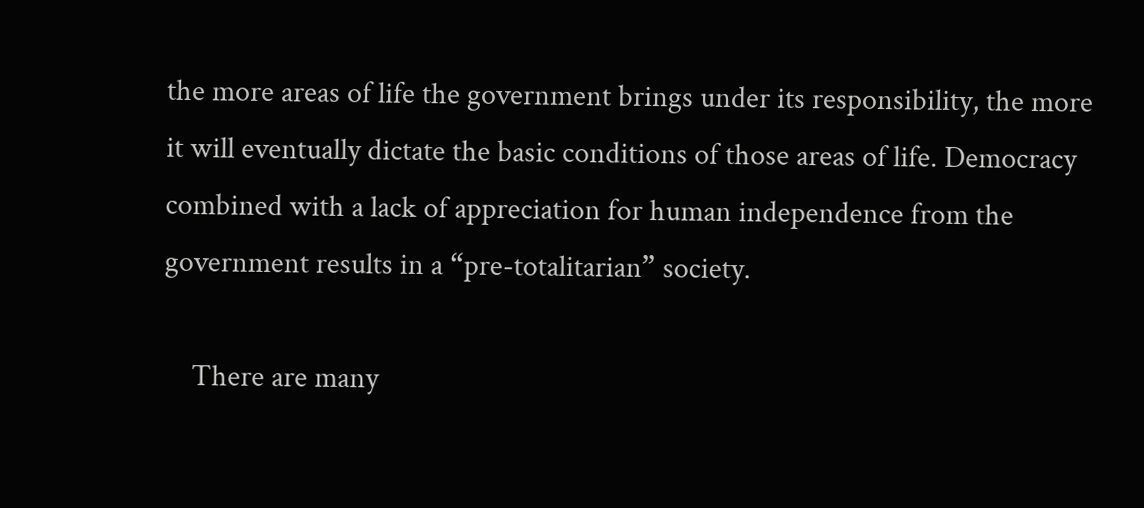the more areas of life the government brings under its responsibility, the more it will eventually dictate the basic conditions of those areas of life. Democracy combined with a lack of appreciation for human independence from the government results in a “pre-totalitarian” society.

    There are many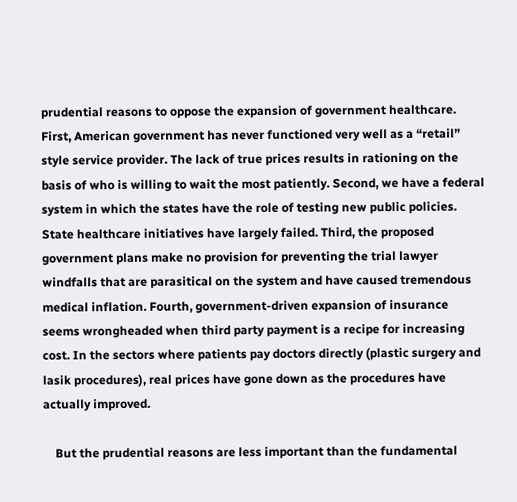prudential reasons to oppose the expansion of government healthcare. First, American government has never functioned very well as a “retail” style service provider. The lack of true prices results in rationing on the basis of who is willing to wait the most patiently. Second, we have a federal system in which the states have the role of testing new public policies. State healthcare initiatives have largely failed. Third, the proposed government plans make no provision for preventing the trial lawyer windfalls that are parasitical on the system and have caused tremendous medical inflation. Fourth, government-driven expansion of insurance seems wrongheaded when third party payment is a recipe for increasing cost. In the sectors where patients pay doctors directly (plastic surgery and lasik procedures), real prices have gone down as the procedures have actually improved.

    But the prudential reasons are less important than the fundamental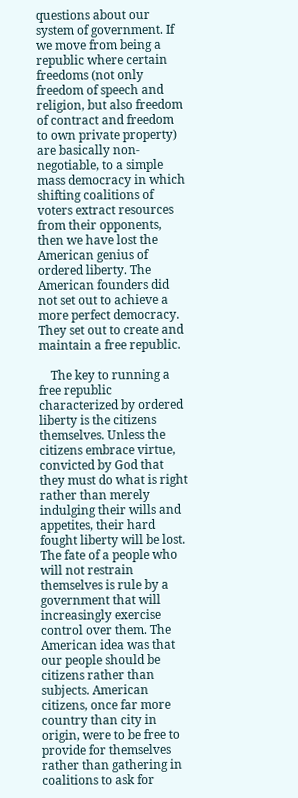questions about our system of government. If we move from being a republic where certain freedoms (not only freedom of speech and religion, but also freedom of contract and freedom to own private property) are basically non-negotiable, to a simple mass democracy in which shifting coalitions of voters extract resources from their opponents, then we have lost the American genius of ordered liberty. The American founders did not set out to achieve a more perfect democracy. They set out to create and maintain a free republic.

    The key to running a free republic characterized by ordered liberty is the citizens themselves. Unless the citizens embrace virtue, convicted by God that they must do what is right rather than merely indulging their wills and appetites, their hard fought liberty will be lost. The fate of a people who will not restrain themselves is rule by a government that will increasingly exercise control over them. The American idea was that our people should be citizens rather than subjects. American citizens, once far more country than city in origin, were to be free to provide for themselves rather than gathering in coalitions to ask for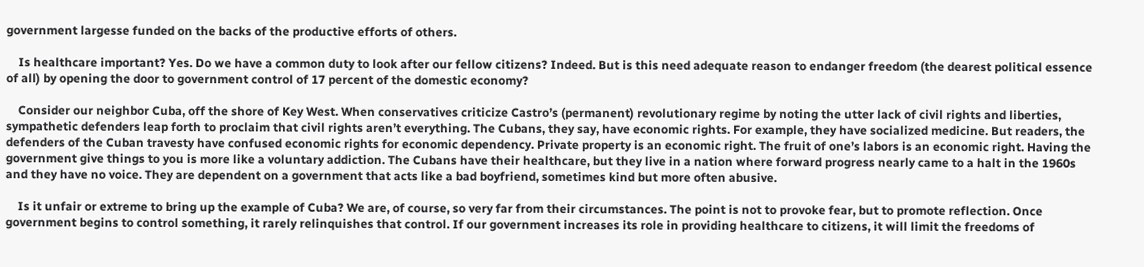government largesse funded on the backs of the productive efforts of others.

    Is healthcare important? Yes. Do we have a common duty to look after our fellow citizens? Indeed. But is this need adequate reason to endanger freedom (the dearest political essence of all) by opening the door to government control of 17 percent of the domestic economy?

    Consider our neighbor Cuba, off the shore of Key West. When conservatives criticize Castro’s (permanent) revolutionary regime by noting the utter lack of civil rights and liberties, sympathetic defenders leap forth to proclaim that civil rights aren’t everything. The Cubans, they say, have economic rights. For example, they have socialized medicine. But readers, the defenders of the Cuban travesty have confused economic rights for economic dependency. Private property is an economic right. The fruit of one’s labors is an economic right. Having the government give things to you is more like a voluntary addiction. The Cubans have their healthcare, but they live in a nation where forward progress nearly came to a halt in the 1960s and they have no voice. They are dependent on a government that acts like a bad boyfriend, sometimes kind but more often abusive.

    Is it unfair or extreme to bring up the example of Cuba? We are, of course, so very far from their circumstances. The point is not to provoke fear, but to promote reflection. Once government begins to control something, it rarely relinquishes that control. If our government increases its role in providing healthcare to citizens, it will limit the freedoms of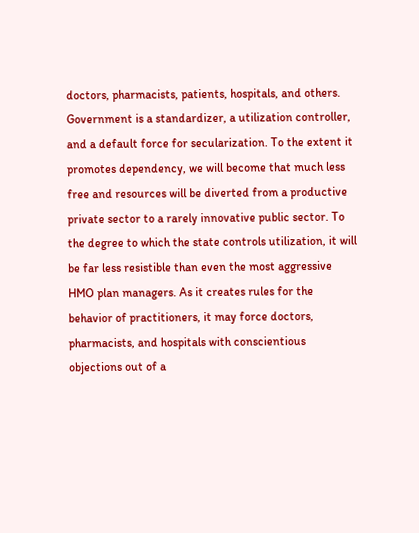doctors, pharmacists, patients, hospitals, and others. Government is a standardizer, a utilization controller, and a default force for secularization. To the extent it promotes dependency, we will become that much less free and resources will be diverted from a productive private sector to a rarely innovative public sector. To the degree to which the state controls utilization, it will be far less resistible than even the most aggressive HMO plan managers. As it creates rules for the behavior of practitioners, it may force doctors, pharmacists, and hospitals with conscientious objections out of a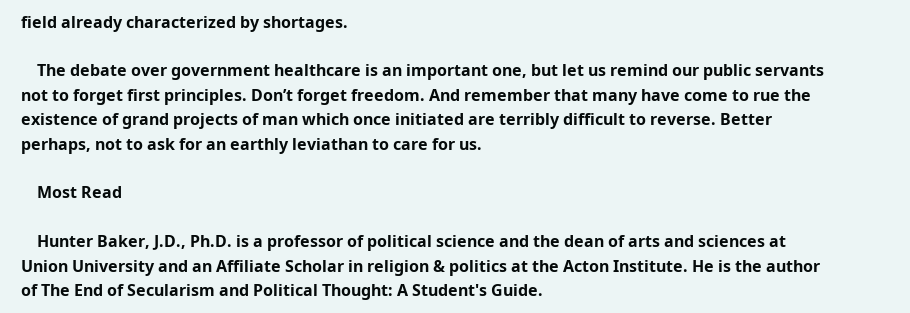field already characterized by shortages.

    The debate over government healthcare is an important one, but let us remind our public servants not to forget first principles. Don’t forget freedom. And remember that many have come to rue the existence of grand projects of man which once initiated are terribly difficult to reverse. Better perhaps, not to ask for an earthly leviathan to care for us.

    Most Read

    Hunter Baker, J.D., Ph.D. is a professor of political science and the dean of arts and sciences at Union University and an Affiliate Scholar in religion & politics at the Acton Institute. He is the author of The End of Secularism and Political Thought: A Student's Guide.